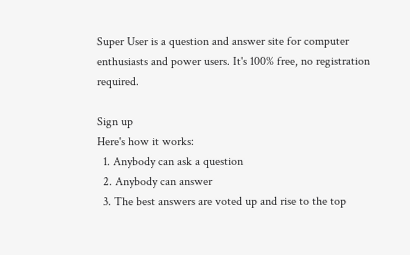Super User is a question and answer site for computer enthusiasts and power users. It's 100% free, no registration required.

Sign up
Here's how it works:
  1. Anybody can ask a question
  2. Anybody can answer
  3. The best answers are voted up and rise to the top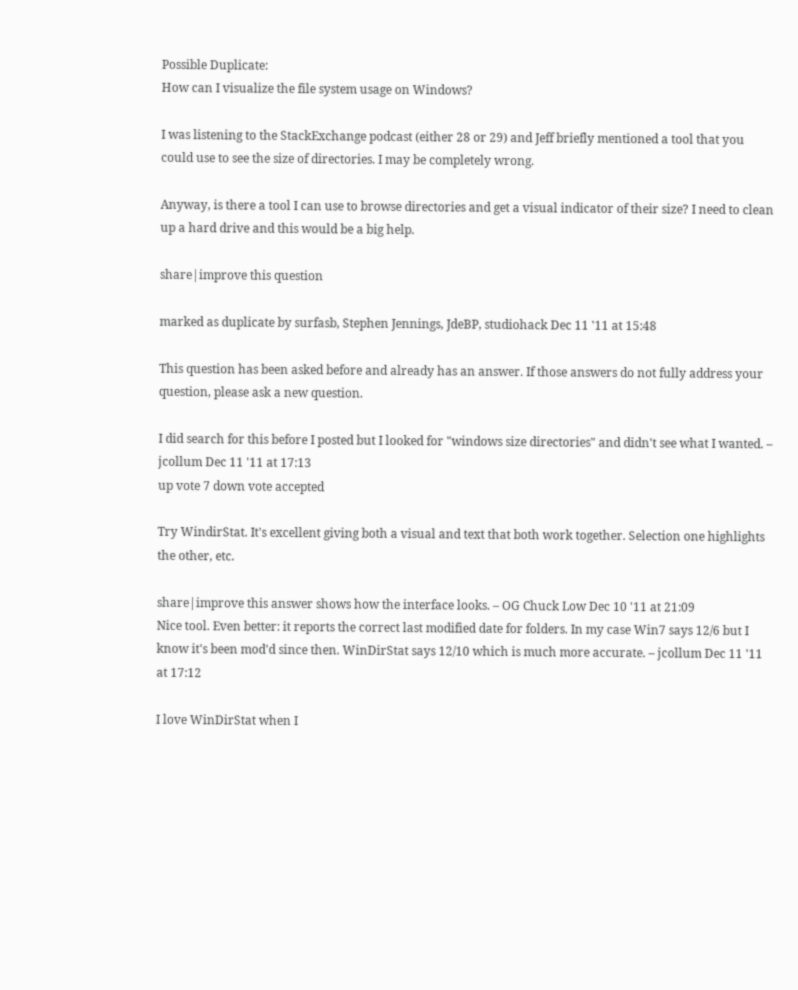Possible Duplicate:
How can I visualize the file system usage on Windows?

I was listening to the StackExchange podcast (either 28 or 29) and Jeff briefly mentioned a tool that you could use to see the size of directories. I may be completely wrong.

Anyway, is there a tool I can use to browse directories and get a visual indicator of their size? I need to clean up a hard drive and this would be a big help.

share|improve this question

marked as duplicate by surfasb, Stephen Jennings, JdeBP, studiohack Dec 11 '11 at 15:48

This question has been asked before and already has an answer. If those answers do not fully address your question, please ask a new question.

I did search for this before I posted but I looked for "windows size directories" and didn't see what I wanted. – jcollum Dec 11 '11 at 17:13
up vote 7 down vote accepted

Try WindirStat. It's excellent giving both a visual and text that both work together. Selection one highlights the other, etc.

share|improve this answer shows how the interface looks. – OG Chuck Low Dec 10 '11 at 21:09
Nice tool. Even better: it reports the correct last modified date for folders. In my case Win7 says 12/6 but I know it's been mod'd since then. WinDirStat says 12/10 which is much more accurate. – jcollum Dec 11 '11 at 17:12

I love WinDirStat when I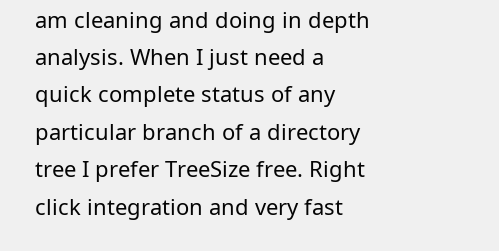am cleaning and doing in depth analysis. When I just need a quick complete status of any particular branch of a directory tree I prefer TreeSize free. Right click integration and very fast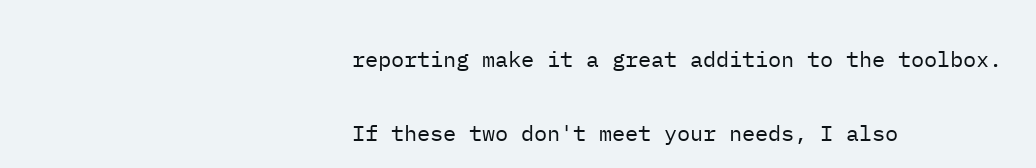reporting make it a great addition to the toolbox.

If these two don't meet your needs, I also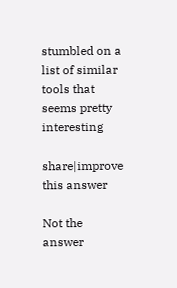stumbled on a list of similar tools that seems pretty interesting

share|improve this answer

Not the answer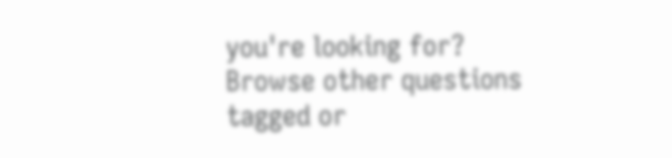you're looking for? Browse other questions tagged or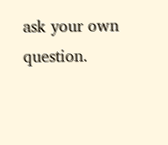ask your own question.